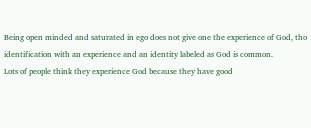Being open minded and saturated in ego does not give one the experience of God, tho identification with an experience and an identity labeled as God is common.
Lots of people think they experience God because they have good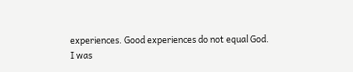experiences. Good experiences do not equal God.
I was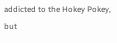addicted to the Hokey Pokey, but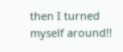then I turned myself around!!